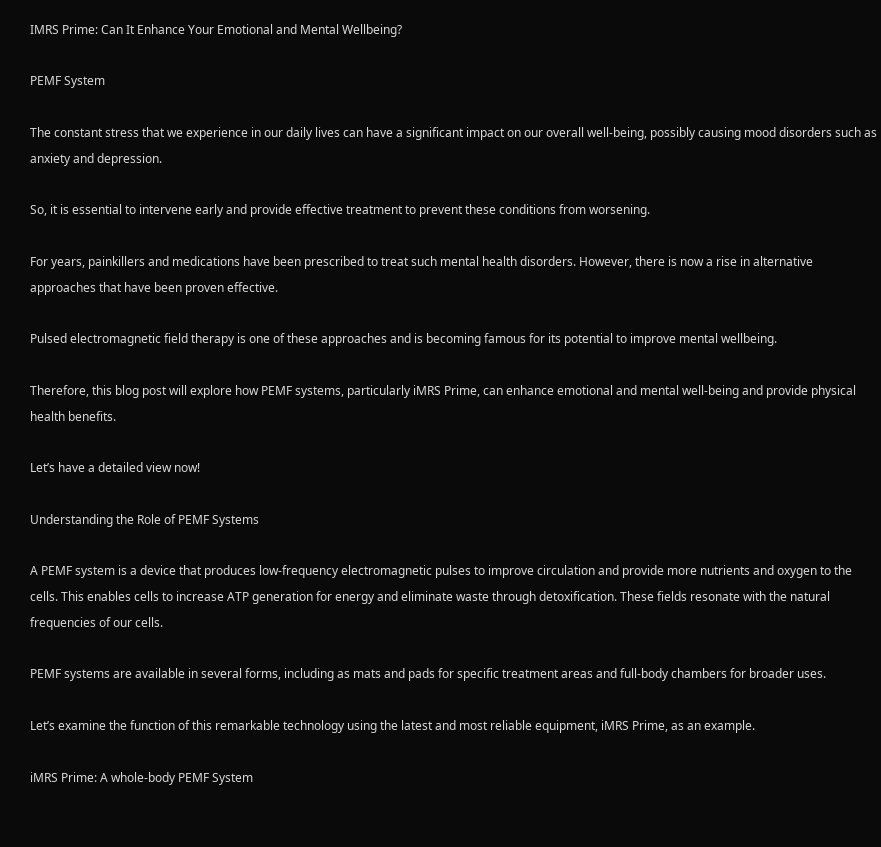IMRS Prime: Can It Enhance Your Emotional and Mental Wellbeing?

PEMF System

The constant stress that we experience in our daily lives can have a significant impact on our overall well-being, possibly causing mood disorders such as anxiety and depression.

So, it is essential to intervene early and provide effective treatment to prevent these conditions from worsening.

For years, painkillers and medications have been prescribed to treat such mental health disorders. However, there is now a rise in alternative approaches that have been proven effective.

Pulsed electromagnetic field therapy is one of these approaches and is becoming famous for its potential to improve mental wellbeing.

Therefore, this blog post will explore how PEMF systems, particularly iMRS Prime, can enhance emotional and mental well-being and provide physical health benefits.

Let’s have a detailed view now!

Understanding the Role of PEMF Systems

A PEMF system is a device that produces low-frequency electromagnetic pulses to improve circulation and provide more nutrients and oxygen to the cells. This enables cells to increase ATP generation for energy and eliminate waste through detoxification. These fields resonate with the natural frequencies of our cells.

PEMF systems are available in several forms, including as mats and pads for specific treatment areas and full-body chambers for broader uses.

Let’s examine the function of this remarkable technology using the latest and most reliable equipment, iMRS Prime, as an example.

iMRS Prime: A whole-body PEMF System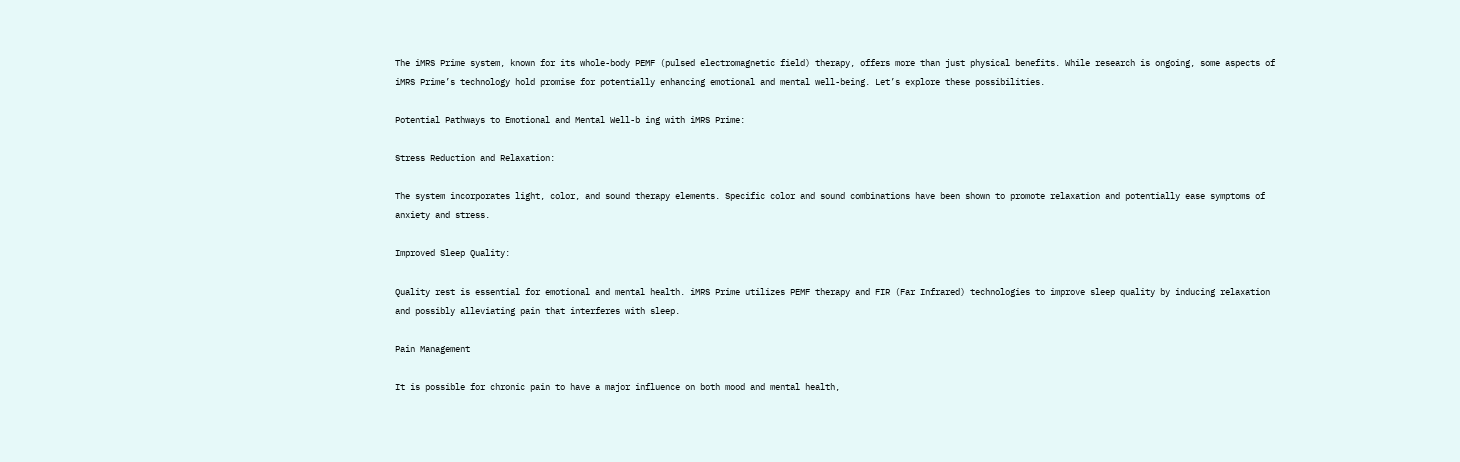The iMRS Prime system, known for its whole-body PEMF (pulsed electromagnetic field) therapy, offers more than just physical benefits. While research is ongoing, some aspects of iMRS Prime’s technology hold promise for potentially enhancing emotional and mental well-being. Let’s explore these possibilities.

Potential Pathways to Emotional and Mental Well-b ing with iMRS Prime:

Stress Reduction and Relaxation:

The system incorporates light, color, and sound therapy elements. Specific color and sound combinations have been shown to promote relaxation and potentially ease symptoms of anxiety and stress.

Improved Sleep Quality:

Quality rest is essential for emotional and mental health. iMRS Prime utilizes PEMF therapy and FIR (Far Infrared) technologies to improve sleep quality by inducing relaxation and possibly alleviating pain that interferes with sleep.

Pain Management

It is possible for chronic pain to have a major influence on both mood and mental health,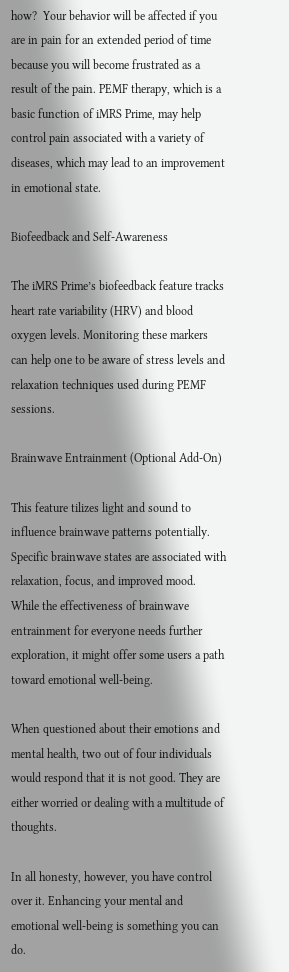how?  Your behavior will be affected if you are in pain for an extended period of time because you will become frustrated as a result of the pain. PEMF therapy, which is a basic function of iMRS Prime, may help control pain associated with a variety of diseases, which may lead to an improvement in emotional state.

Biofeedback and Self-Awareness

The iMRS Prime’s biofeedback feature tracks heart rate variability (HRV) and blood oxygen levels. Monitoring these markers can help one to be aware of stress levels and relaxation techniques used during PEMF sessions.

Brainwave Entrainment (Optional Add-On)

This feature tilizes light and sound to influence brainwave patterns potentially. Specific brainwave states are associated with relaxation, focus, and improved mood. While the effectiveness of brainwave entrainment for everyone needs further exploration, it might offer some users a path toward emotional well-being.

When questioned about their emotions and mental health, two out of four individuals would respond that it is not good. They are either worried or dealing with a multitude of thoughts.

In all honesty, however, you have control over it. Enhancing your mental and emotional well-being is something you can do.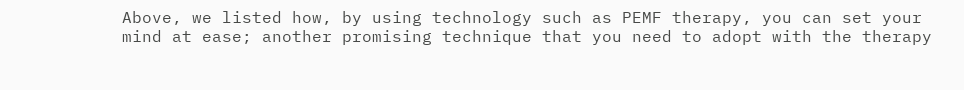Above, we listed how, by using technology such as PEMF therapy, you can set your mind at ease; another promising technique that you need to adopt with the therapy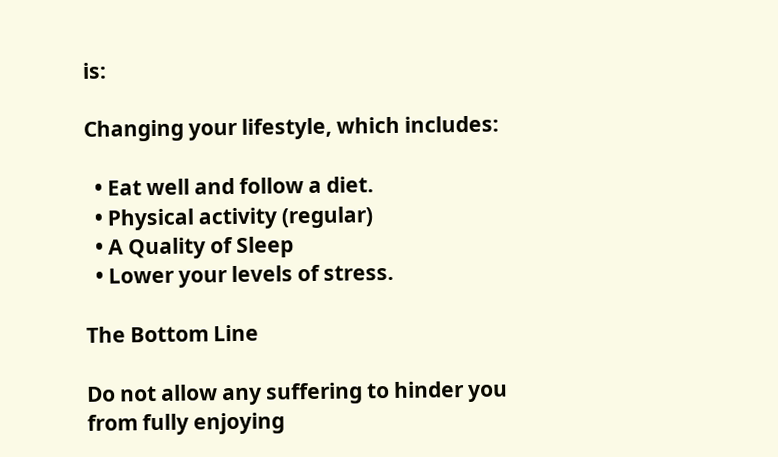is:

Changing your lifestyle, which includes:

  • Eat well and follow a diet.
  • Physical activity (regular)
  • A Quality of Sleep
  • Lower your levels of stress.

The Bottom Line

Do not allow any suffering to hinder you from fully enjoying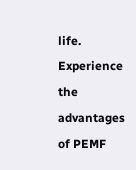life. Experience the advantages of PEMF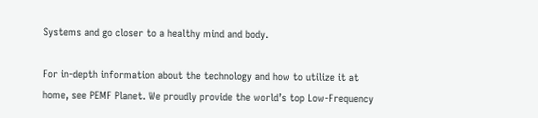Systems and go closer to a healthy mind and body.

For in-depth information about the technology and how to utilize it at home, see PEMF Planet. We proudly provide the world’s top Low-Frequency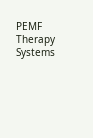PEMF Therapy Systems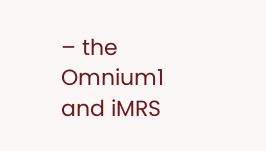– the Omnium1 and iMRS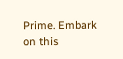Prime. Embark on this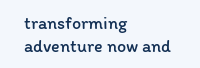transforming adventure now and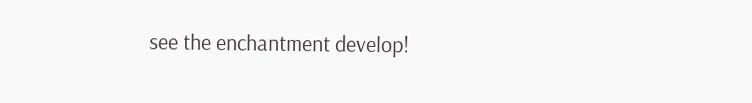see the enchantment develop!